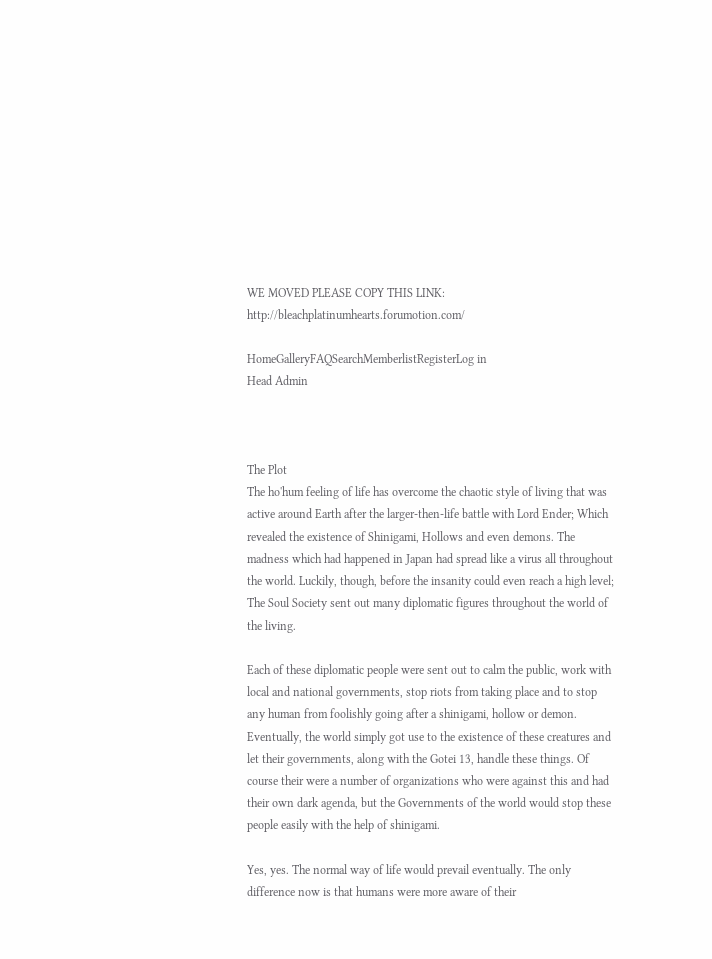WE MOVED PLEASE COPY THIS LINK: http://bleachplatinumhearts.forumotion.com/

HomeGalleryFAQSearchMemberlistRegisterLog in
Head Admin



The Plot
The ho'hum feeling of life has overcome the chaotic style of living that was active around Earth after the larger-then-life battle with Lord Ender; Which revealed the existence of Shinigami, Hollows and even demons. The madness which had happened in Japan had spread like a virus all throughout the world. Luckily, though, before the insanity could even reach a high level; The Soul Society sent out many diplomatic figures throughout the world of the living.

Each of these diplomatic people were sent out to calm the public, work with local and national governments, stop riots from taking place and to stop any human from foolishly going after a shinigami, hollow or demon. Eventually, the world simply got use to the existence of these creatures and let their governments, along with the Gotei 13, handle these things. Of course their were a number of organizations who were against this and had their own dark agenda, but the Governments of the world would stop these people easily with the help of shinigami.

Yes, yes. The normal way of life would prevail eventually. The only difference now is that humans were more aware of their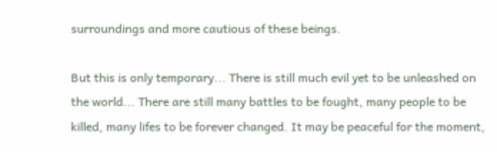surroundings and more cautious of these beings.

But this is only temporary... There is still much evil yet to be unleashed on the world... There are still many battles to be fought, many people to be killed, many lifes to be forever changed. It may be peaceful for the moment,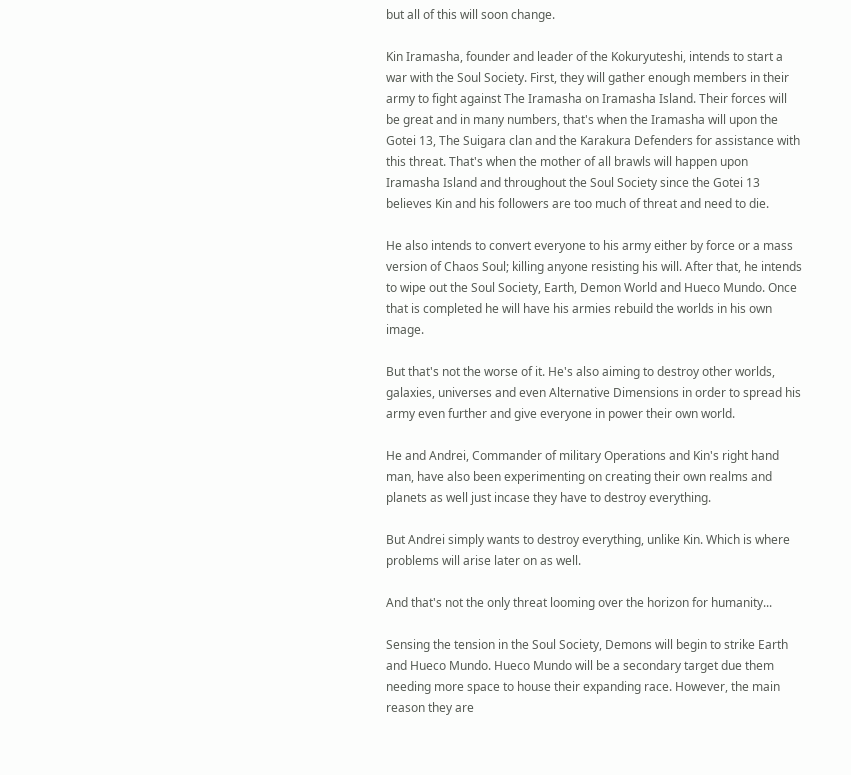but all of this will soon change.

Kin Iramasha, founder and leader of the Kokuryuteshi, intends to start a war with the Soul Society. First, they will gather enough members in their army to fight against The Iramasha on Iramasha Island. Their forces will be great and in many numbers, that's when the Iramasha will upon the Gotei 13, The Suigara clan and the Karakura Defenders for assistance with this threat. That's when the mother of all brawls will happen upon Iramasha Island and throughout the Soul Society since the Gotei 13 believes Kin and his followers are too much of threat and need to die.

He also intends to convert everyone to his army either by force or a mass version of Chaos Soul; killing anyone resisting his will. After that, he intends to wipe out the Soul Society, Earth, Demon World and Hueco Mundo. Once that is completed he will have his armies rebuild the worlds in his own image.

But that's not the worse of it. He's also aiming to destroy other worlds, galaxies, universes and even Alternative Dimensions in order to spread his army even further and give everyone in power their own world.

He and Andrei, Commander of military Operations and Kin's right hand man, have also been experimenting on creating their own realms and planets as well just incase they have to destroy everything.

But Andrei simply wants to destroy everything, unlike Kin. Which is where problems will arise later on as well.

And that's not the only threat looming over the horizon for humanity...

Sensing the tension in the Soul Society, Demons will begin to strike Earth and Hueco Mundo. Hueco Mundo will be a secondary target due them needing more space to house their expanding race. However, the main reason they are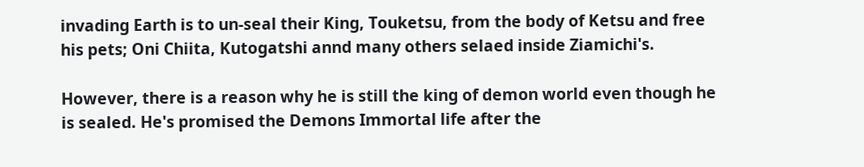invading Earth is to un-seal their King, Touketsu, from the body of Ketsu and free his pets; Oni Chiita, Kutogatshi annd many others selaed inside Ziamichi's.

However, there is a reason why he is still the king of demon world even though he is sealed. He's promised the Demons Immortal life after the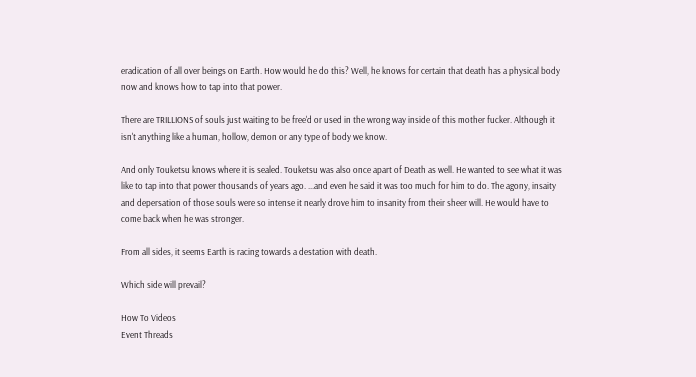eradication of all over beings on Earth. How would he do this? Well, he knows for certain that death has a physical body now and knows how to tap into that power.

There are TRILLIONS of souls just waiting to be free'd or used in the wrong way inside of this mother fucker. Although it isn't anything like a human, hollow, demon or any type of body we know.

And only Touketsu knows where it is sealed. Touketsu was also once apart of Death as well. He wanted to see what it was like to tap into that power thousands of years ago. ...and even he said it was too much for him to do. The agony, insaity and depersation of those souls were so intense it nearly drove him to insanity from their sheer will. He would have to come back when he was stronger.

From all sides, it seems Earth is racing towards a destation with death.

Which side will prevail?

How To Videos
Event Threads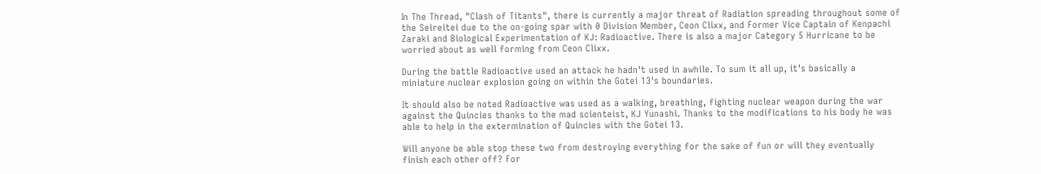In The Thread, "Clash of Titants", there is currently a major threat of Radiation spreading throughout some of the Seireitei due to the on-going spar with 0 Division Member, Ceon Clixx, and Former Vice Captain of Kenpachi Zaraki and Biological Experimentation of KJ: Radioactive. There is also a major Category 5 Hurricane to be worried about as well forming from Ceon Clixx.

During the battle Radioactive used an attack he hadn't used in awhile. To sum it all up, it's basically a miniature nuclear explosion going on within the Gotei 13's boundaries.

It should also be noted Radioactive was used as a walking, breathing, fighting nuclear weapon during the war against the Quincies thanks to the mad scienteist, KJ Yunashi. Thanks to the modifications to his body he was able to help in the extermination of Quincies with the Gotei 13.

Will anyone be able stop these two from destroying everything for the sake of fun or will they eventually finish each other off? For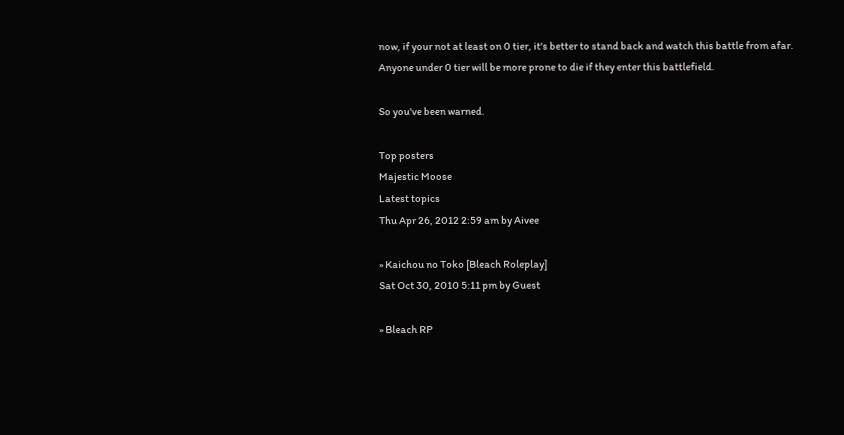now, if your not at least on 0 tier, it's better to stand back and watch this battle from afar. Anyone under 0 tier will be more prone to die if they enter this battlefield.

So you've been warned.

Top posters
Majestic Moose
Latest topics
Thu Apr 26, 2012 2:59 am by Aivee

» Kaichou no Toko [Bleach Roleplay]
Sat Oct 30, 2010 5:11 pm by Guest

» Bleach RP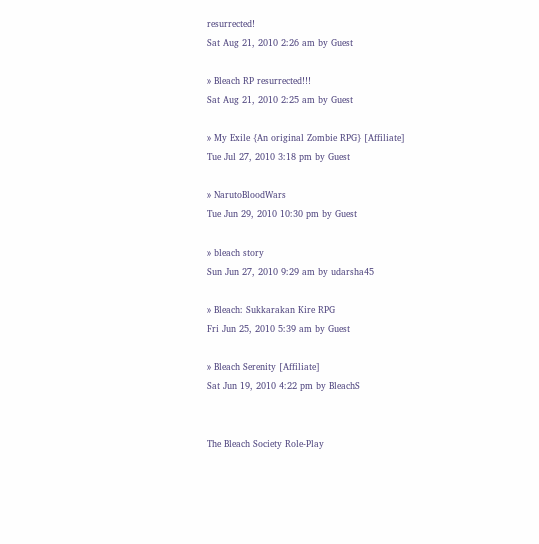resurrected!
Sat Aug 21, 2010 2:26 am by Guest

» Bleach RP resurrected!!!
Sat Aug 21, 2010 2:25 am by Guest

» My Exile {An original Zombie RPG} [Affiliate]
Tue Jul 27, 2010 3:18 pm by Guest

» NarutoBloodWars
Tue Jun 29, 2010 10:30 pm by Guest

» bleach story
Sun Jun 27, 2010 9:29 am by udarsha45

» Bleach: Sukkarakan Kire RPG
Fri Jun 25, 2010 5:39 am by Guest

» Bleach Serenity [Affiliate]
Sat Jun 19, 2010 4:22 pm by BleachS


The Bleach Society Role-Play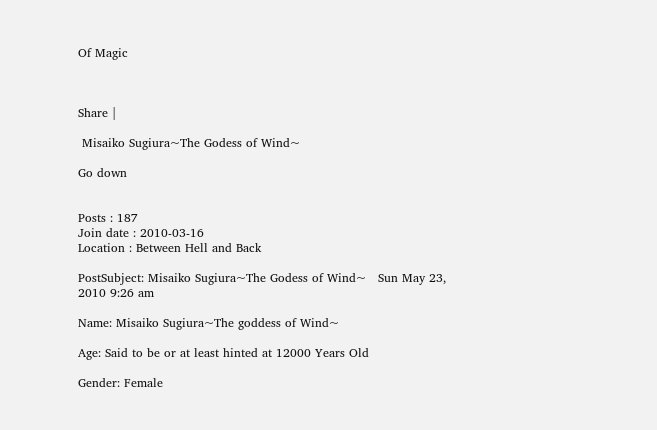Of Magic



Share |

 Misaiko Sugiura~The Godess of Wind~

Go down


Posts : 187
Join date : 2010-03-16
Location : Between Hell and Back

PostSubject: Misaiko Sugiura~The Godess of Wind~   Sun May 23, 2010 9:26 am

Name: Misaiko Sugiura~The goddess of Wind~

Age: Said to be or at least hinted at 12000 Years Old

Gender: Female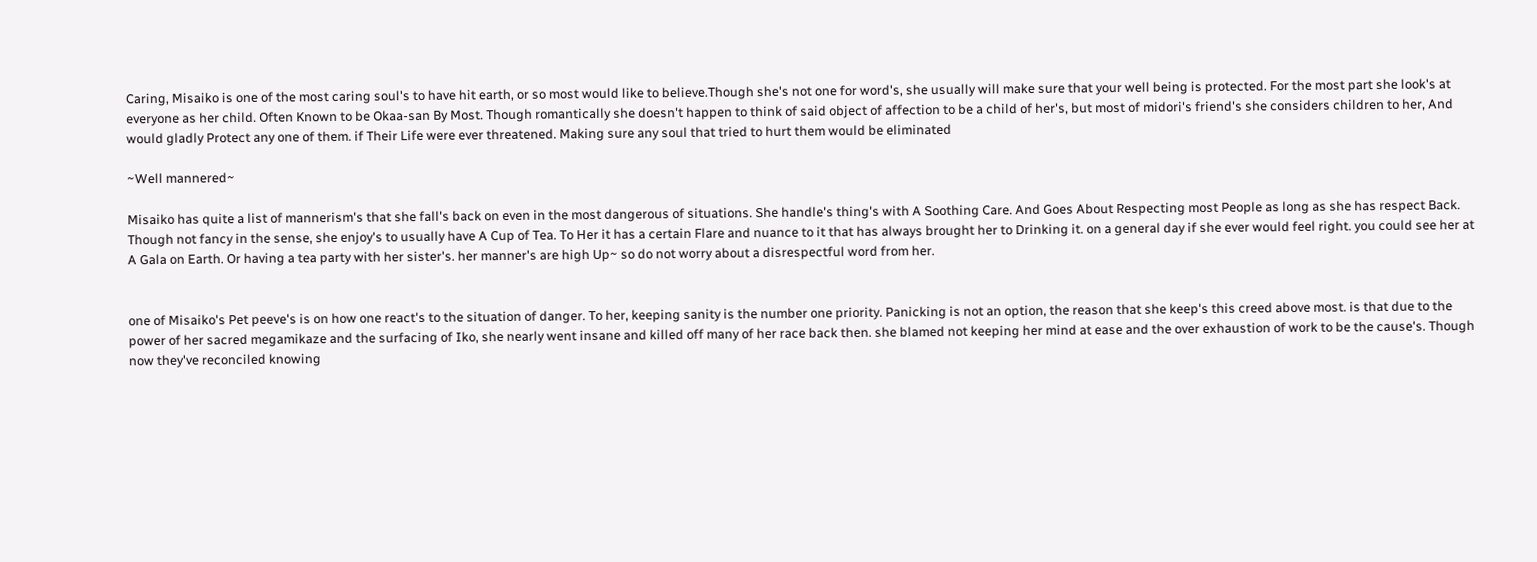Caring, Misaiko is one of the most caring soul's to have hit earth, or so most would like to believe.Though she's not one for word's, she usually will make sure that your well being is protected. For the most part she look's at everyone as her child. Often Known to be Okaa-san By Most. Though romantically she doesn't happen to think of said object of affection to be a child of her's, but most of midori's friend's she considers children to her, And would gladly Protect any one of them. if Their Life were ever threatened. Making sure any soul that tried to hurt them would be eliminated

~Well mannered~

Misaiko has quite a list of mannerism's that she fall's back on even in the most dangerous of situations. She handle's thing's with A Soothing Care. And Goes About Respecting most People as long as she has respect Back. Though not fancy in the sense, she enjoy's to usually have A Cup of Tea. To Her it has a certain Flare and nuance to it that has always brought her to Drinking it. on a general day if she ever would feel right. you could see her at A Gala on Earth. Or having a tea party with her sister's. her manner's are high Up~ so do not worry about a disrespectful word from her.


one of Misaiko's Pet peeve's is on how one react's to the situation of danger. To her, keeping sanity is the number one priority. Panicking is not an option, the reason that she keep's this creed above most. is that due to the power of her sacred megamikaze and the surfacing of Iko, she nearly went insane and killed off many of her race back then. she blamed not keeping her mind at ease and the over exhaustion of work to be the cause's. Though now they've reconciled knowing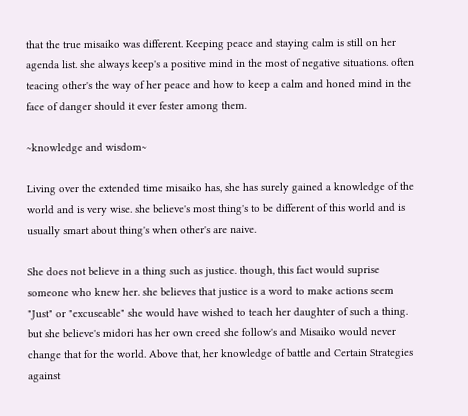that the true misaiko was different. Keeping peace and staying calm is still on her agenda list. she always keep's a positive mind in the most of negative situations. often teacing other's the way of her peace and how to keep a calm and honed mind in the face of danger should it ever fester among them.

~knowledge and wisdom~

Living over the extended time misaiko has, she has surely gained a knowledge of the world and is very wise. she believe's most thing's to be different of this world and is usually smart about thing's when other's are naive.

She does not believe in a thing such as justice. though, this fact would suprise someone who knew her. she believes that justice is a word to make actions seem "Just" or "excuseable" she would have wished to teach her daughter of such a thing. but she believe's midori has her own creed she follow's and Misaiko would never change that for the world. Above that, her knowledge of battle and Certain Strategies against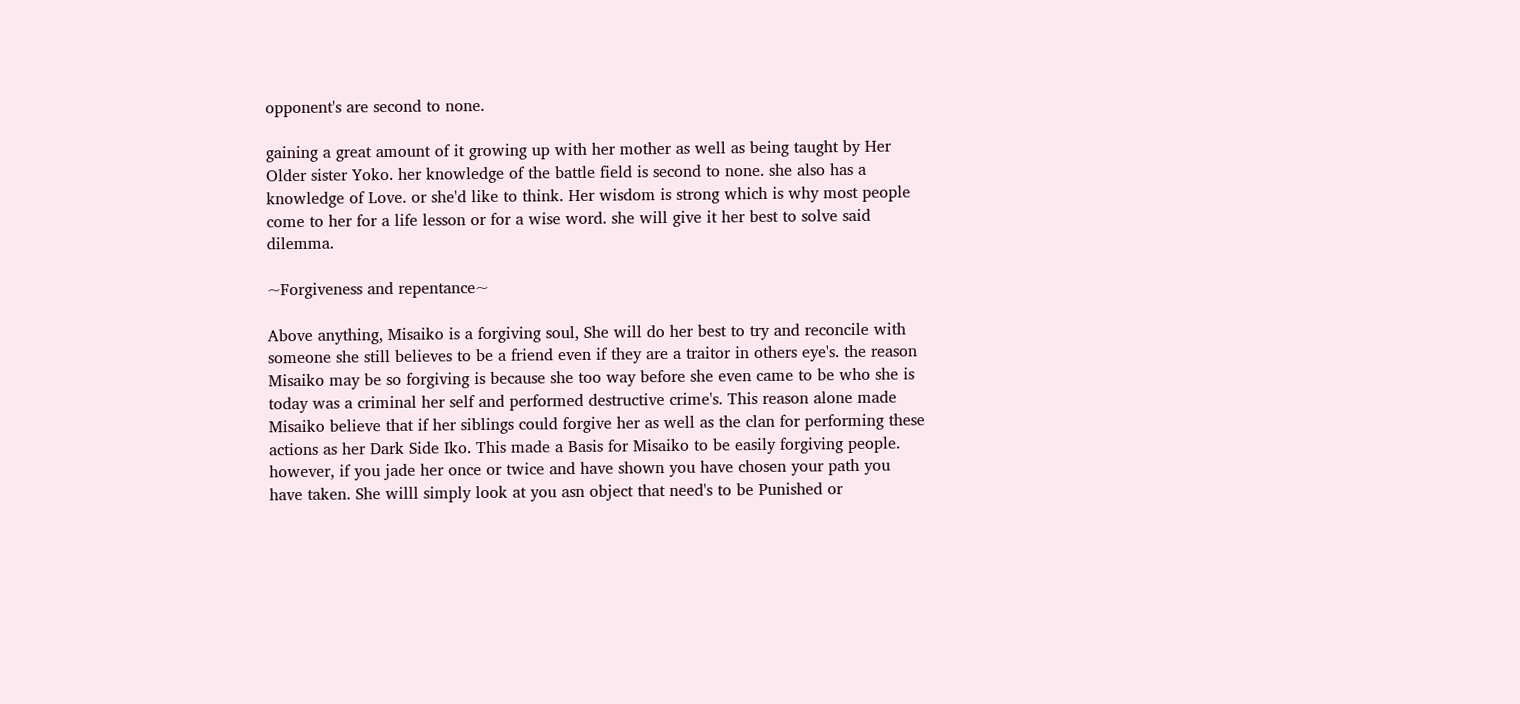opponent's are second to none.

gaining a great amount of it growing up with her mother as well as being taught by Her Older sister Yoko. her knowledge of the battle field is second to none. she also has a knowledge of Love. or she'd like to think. Her wisdom is strong which is why most people come to her for a life lesson or for a wise word. she will give it her best to solve said dilemma.

~Forgiveness and repentance~

Above anything, Misaiko is a forgiving soul, She will do her best to try and reconcile with someone she still believes to be a friend even if they are a traitor in others eye's. the reason Misaiko may be so forgiving is because she too way before she even came to be who she is today was a criminal her self and performed destructive crime's. This reason alone made Misaiko believe that if her siblings could forgive her as well as the clan for performing these actions as her Dark Side Iko. This made a Basis for Misaiko to be easily forgiving people. however, if you jade her once or twice and have shown you have chosen your path you have taken. She willl simply look at you asn object that need's to be Punished or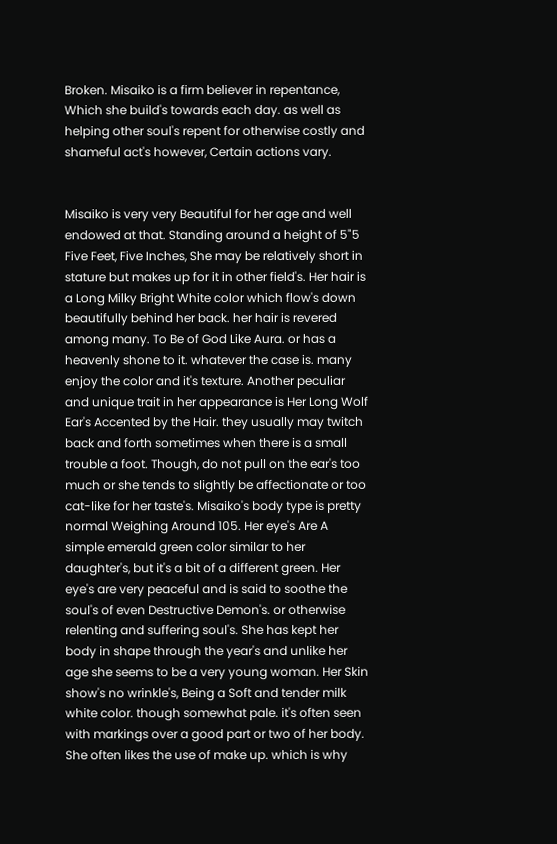Broken. Misaiko is a firm believer in repentance, Which she build's towards each day. as well as helping other soul's repent for otherwise costly and shameful act's however, Certain actions vary.


Misaiko is very very Beautiful for her age and well endowed at that. Standing around a height of 5"5 Five Feet, Five Inches, She may be relatively short in stature but makes up for it in other field's. Her hair is a Long Milky Bright White color which flow's down beautifully behind her back. her hair is revered among many. To Be of God Like Aura. or has a heavenly shone to it. whatever the case is. many enjoy the color and it's texture. Another peculiar and unique trait in her appearance is Her Long Wolf Ear's Accented by the Hair. they usually may twitch back and forth sometimes when there is a small trouble a foot. Though, do not pull on the ear's too much or she tends to slightly be affectionate or too cat-like for her taste's. Misaiko's body type is pretty normal Weighing Around 105. Her eye's Are A simple emerald green color similar to her daughter's, but it's a bit of a different green. Her eye's are very peaceful and is said to soothe the soul's of even Destructive Demon's. or otherwise relenting and suffering soul's. She has kept her body in shape through the year's and unlike her age she seems to be a very young woman. Her Skin show's no wrinkle's, Being a Soft and tender milk white color. though somewhat pale. it's often seen with markings over a good part or two of her body. She often likes the use of make up. which is why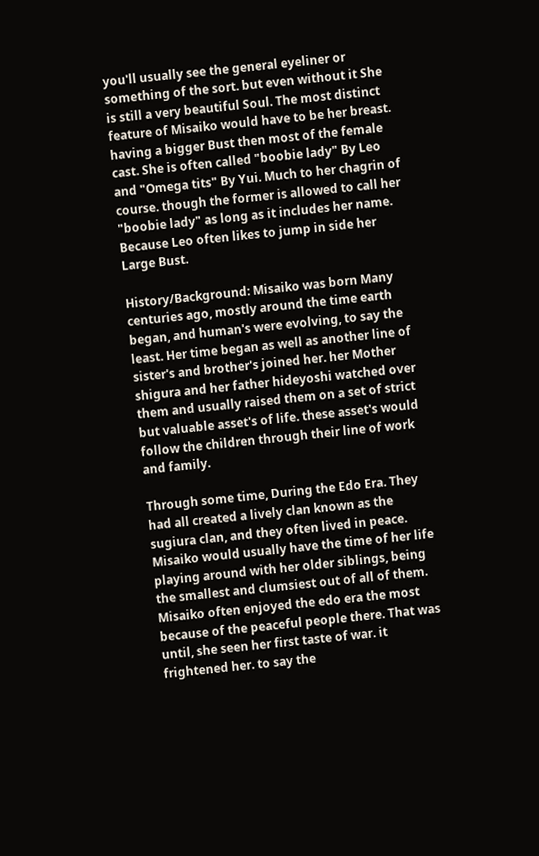you'll usually see the general eyeliner or something of the sort. but even without it She is still a very beautiful Soul. The most distinct feature of Misaiko would have to be her breast. having a bigger Bust then most of the female cast. She is often called "boobie lady" By Leo and "Omega tits" By Yui. Much to her chagrin of course. though the former is allowed to call her "boobie lady" as long as it includes her name. Because Leo often likes to jump in side her Large Bust.

History/Background: Misaiko was born Many centuries ago, mostly around the time earth began, and human's were evolving, to say the least. Her time began as well as another line of sister's and brother's joined her. her Mother shigura and her father hideyoshi watched over them and usually raised them on a set of strict but valuable asset's of life. these asset's would follow the children through their line of work and family.

Through some time, During the Edo Era. They had all created a lively clan known as the sugiura clan, and they often lived in peace. Misaiko would usually have the time of her life playing around with her older siblings, being the smallest and clumsiest out of all of them. Misaiko often enjoyed the edo era the most because of the peaceful people there. That was until, she seen her first taste of war. it frightened her. to say the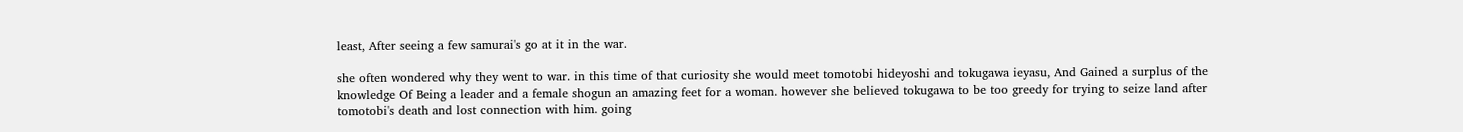least, After seeing a few samurai's go at it in the war.

she often wondered why they went to war. in this time of that curiosity she would meet tomotobi hideyoshi and tokugawa ieyasu, And Gained a surplus of the knowledge Of Being a leader and a female shogun an amazing feet for a woman. however she believed tokugawa to be too greedy for trying to seize land after tomotobi's death and lost connection with him. going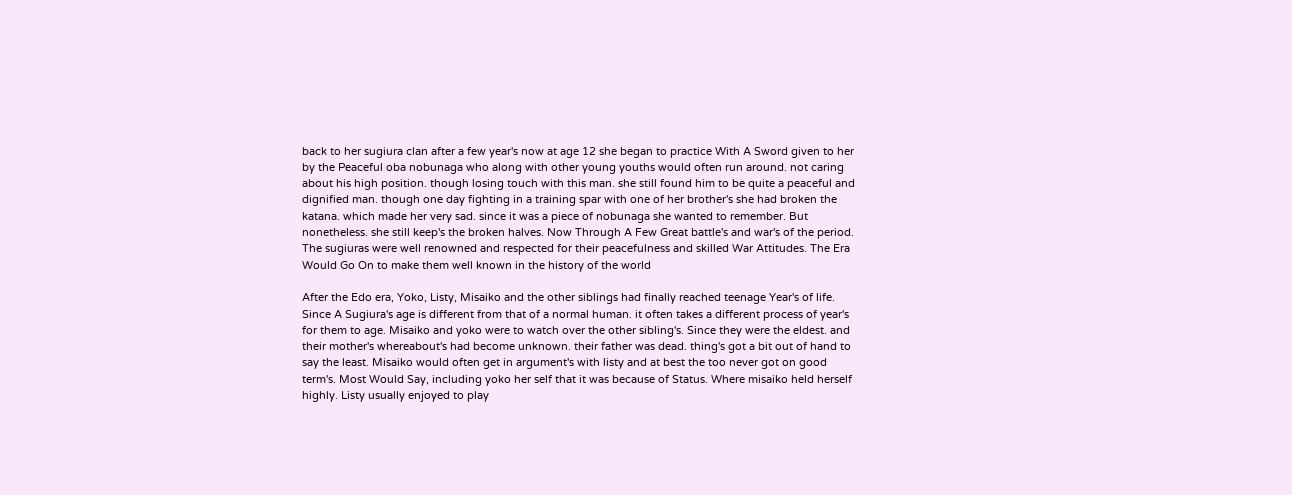back to her sugiura clan after a few year's now at age 12 she began to practice With A Sword given to her by the Peaceful oba nobunaga who along with other young youths would often run around. not caring about his high position. though losing touch with this man. she still found him to be quite a peaceful and dignified man. though one day fighting in a training spar with one of her brother's she had broken the katana. which made her very sad. since it was a piece of nobunaga she wanted to remember. But nonetheless. she still keep's the broken halves. Now Through A Few Great battle's and war's of the period. The sugiuras were well renowned and respected for their peacefulness and skilled War Attitudes. The Era Would Go On to make them well known in the history of the world

After the Edo era, Yoko, Listy, Misaiko and the other siblings had finally reached teenage Year's of life. Since A Sugiura's age is different from that of a normal human. it often takes a different process of year's for them to age. Misaiko and yoko were to watch over the other sibling's. Since they were the eldest. and their mother's whereabout's had become unknown. their father was dead. thing's got a bit out of hand to say the least. Misaiko would often get in argument's with listy and at best the too never got on good term's. Most Would Say, including yoko her self that it was because of Status. Where misaiko held herself highly. Listy usually enjoyed to play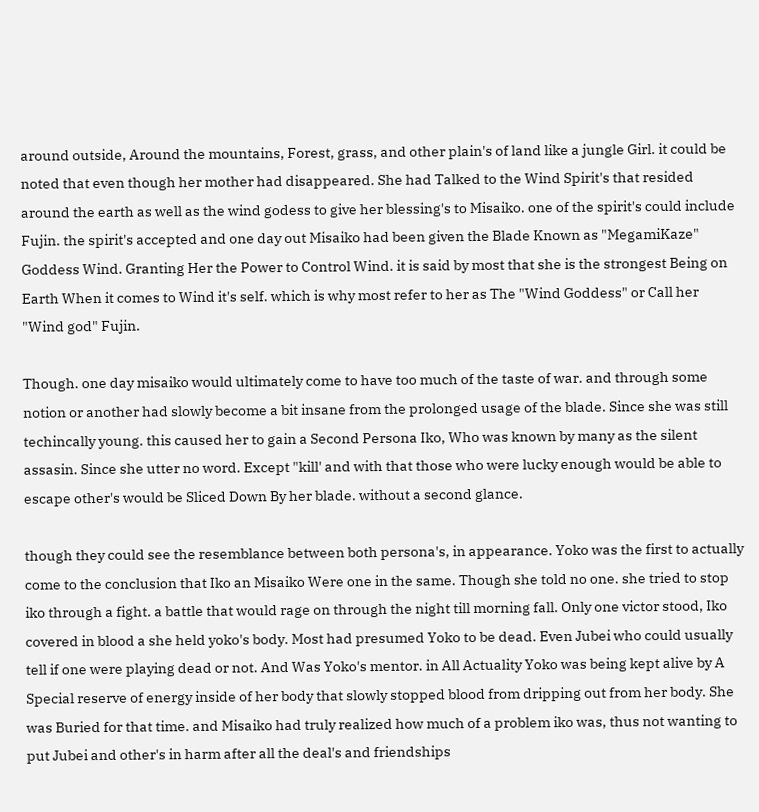around outside, Around the mountains, Forest, grass, and other plain's of land like a jungle Girl. it could be noted that even though her mother had disappeared. She had Talked to the Wind Spirit's that resided around the earth as well as the wind godess to give her blessing's to Misaiko. one of the spirit's could include Fujin. the spirit's accepted and one day out Misaiko had been given the Blade Known as "MegamiKaze" Goddess Wind. Granting Her the Power to Control Wind. it is said by most that she is the strongest Being on Earth When it comes to Wind it's self. which is why most refer to her as The "Wind Goddess" or Call her "Wind god" Fujin.

Though. one day misaiko would ultimately come to have too much of the taste of war. and through some notion or another had slowly become a bit insane from the prolonged usage of the blade. Since she was still techincally young. this caused her to gain a Second Persona Iko, Who was known by many as the silent assasin. Since she utter no word. Except "kill' and with that those who were lucky enough would be able to escape other's would be Sliced Down By her blade. without a second glance.

though they could see the resemblance between both persona's, in appearance. Yoko was the first to actually come to the conclusion that Iko an Misaiko Were one in the same. Though she told no one. she tried to stop iko through a fight. a battle that would rage on through the night till morning fall. Only one victor stood, Iko covered in blood a she held yoko's body. Most had presumed Yoko to be dead. Even Jubei who could usually tell if one were playing dead or not. And Was Yoko's mentor. in All Actuality Yoko was being kept alive by A Special reserve of energy inside of her body that slowly stopped blood from dripping out from her body. She was Buried for that time. and Misaiko had truly realized how much of a problem iko was, thus not wanting to put Jubei and other's in harm after all the deal's and friendships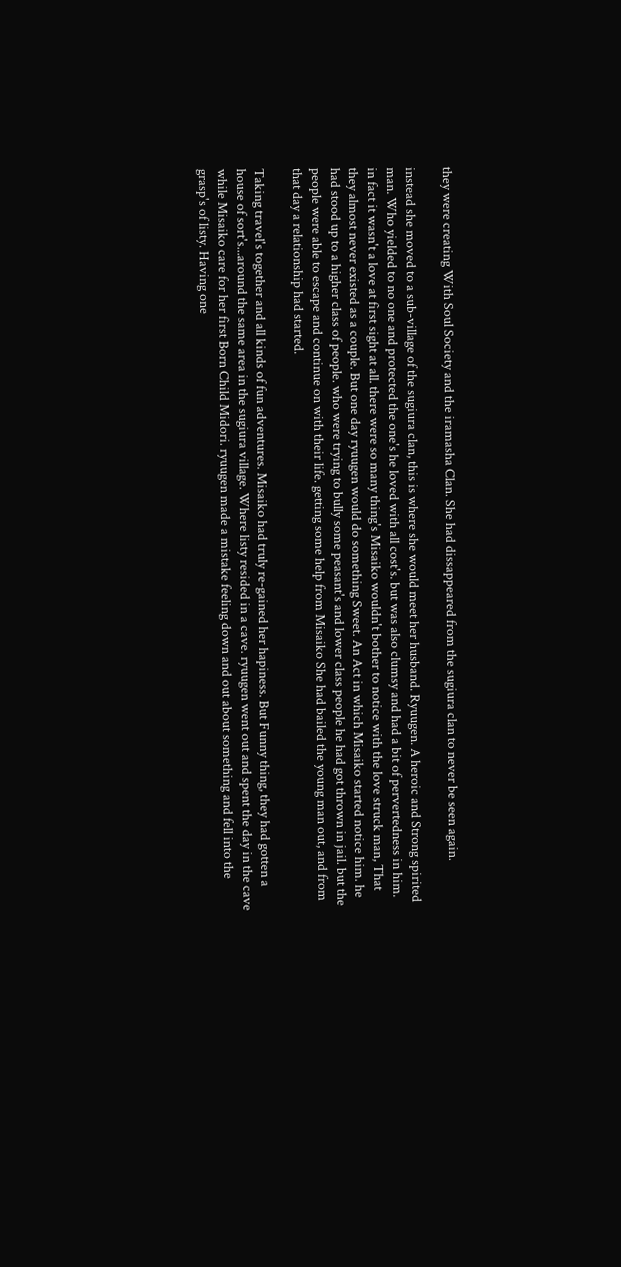they were creating With Soul Society and the iramasha Clan. She had dissappeared from the sugiura clan to never be seen again.

instead she moved to a sub-village of the sugiura clan, this is where she would meet her husband. Ryuugen. A heroic and Strong spirited man. Who yielded to no one and protected the one's he loved with all cost's. but was also clumsy and had a bit of pervertedness in him. in fact it wasn't a love at first sight at all. there were so many thing's Misaiko wouldn't bother to notice with the love struck man, That they almost never existed as a couple. But one day ryuugen would do something Sweet. An Act in which Misaiko started notice him. he had stood up to a higher class of people. who were trying to bully some peasant's and lower class people he had got thrown in jail. but the people were able to escape and continue on with their life. getting some help from Misaiko She had bailed the young man out, and from that day a relationship had started.

Taking travel's together and all kinds of fun adventures. Misaiko had truly re-gained her hapiness. But Funny thing, they had gotten a house of sort's...around the same area in the sugiura village. Where listy resided in a cave. ryuugen went out and spent the day in the cave while Misaiko care for her first Born Child Midori. ryuugen made a mistake feeling down and out about something and fell into the grasp's of listy. Having one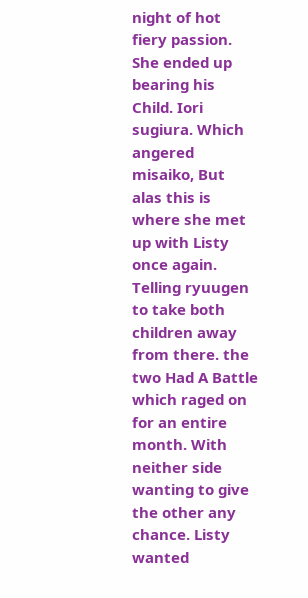night of hot fiery passion. She ended up bearing his Child. Iori sugiura. Which angered misaiko, But alas this is where she met up with Listy once again. Telling ryuugen to take both children away from there. the two Had A Battle which raged on for an entire month. With neither side wanting to give the other any chance. Listy wanted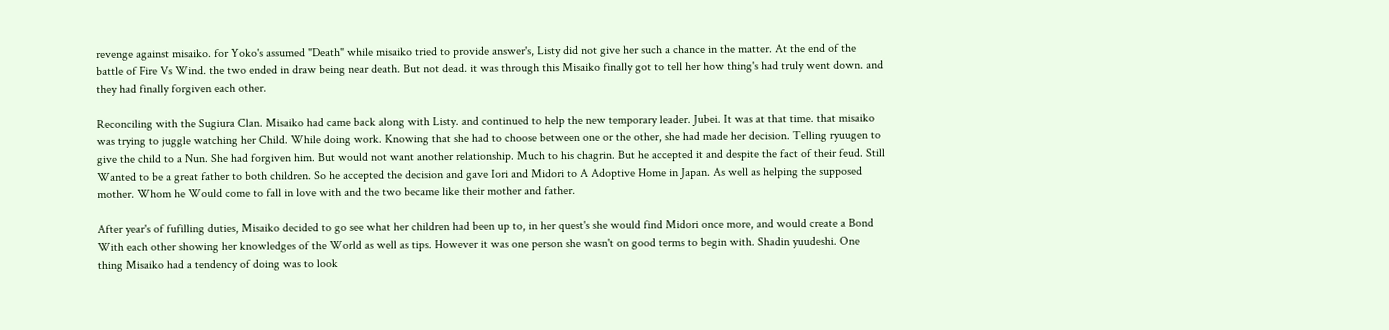revenge against misaiko. for Yoko's assumed "Death" while misaiko tried to provide answer's, Listy did not give her such a chance in the matter. At the end of the battle of Fire Vs Wind. the two ended in draw being near death. But not dead. it was through this Misaiko finally got to tell her how thing's had truly went down. and they had finally forgiven each other.

Reconciling with the Sugiura Clan. Misaiko had came back along with Listy. and continued to help the new temporary leader. Jubei. It was at that time. that misaiko was trying to juggle watching her Child. While doing work. Knowing that she had to choose between one or the other, she had made her decision. Telling ryuugen to give the child to a Nun. She had forgiven him. But would not want another relationship. Much to his chagrin. But he accepted it and despite the fact of their feud. Still Wanted to be a great father to both children. So he accepted the decision and gave Iori and Midori to A Adoptive Home in Japan. As well as helping the supposed mother. Whom he Would come to fall in love with and the two became like their mother and father.

After year's of fufilling duties, Misaiko decided to go see what her children had been up to, in her quest's she would find Midori once more, and would create a Bond With each other showing her knowledges of the World as well as tips. However it was one person she wasn't on good terms to begin with. Shadin yuudeshi. One thing Misaiko had a tendency of doing was to look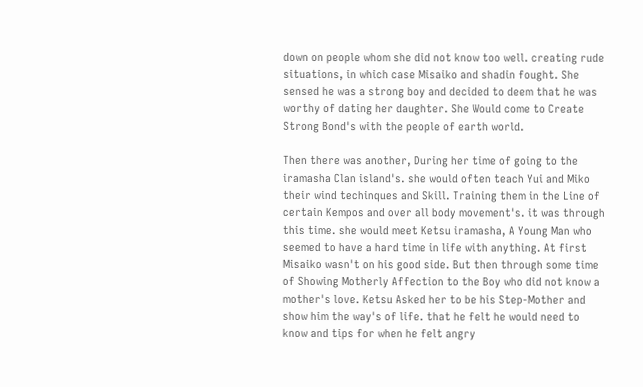down on people whom she did not know too well. creating rude situations, in which case Misaiko and shadin fought. She sensed he was a strong boy and decided to deem that he was worthy of dating her daughter. She Would come to Create Strong Bond's with the people of earth world.

Then there was another, During her time of going to the iramasha Clan island's. she would often teach Yui and Miko their wind techinques and Skill. Training them in the Line of certain Kempos and over all body movement's. it was through this time. she would meet Ketsu iramasha, A Young Man who seemed to have a hard time in life with anything. At first Misaiko wasn't on his good side. But then through some time of Showing Motherly Affection to the Boy who did not know a mother's love. Ketsu Asked her to be his Step-Mother and show him the way's of life. that he felt he would need to know and tips for when he felt angry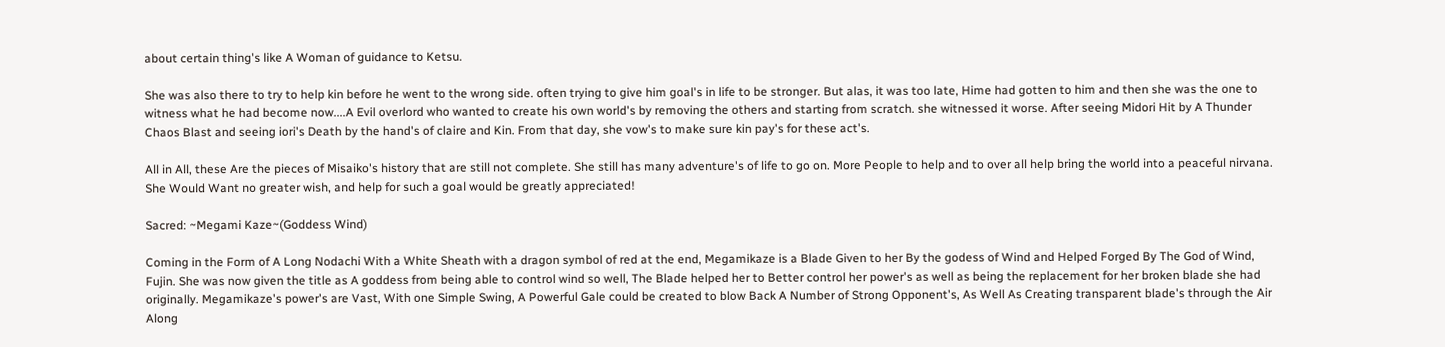about certain thing's like A Woman of guidance to Ketsu.

She was also there to try to help kin before he went to the wrong side. often trying to give him goal's in life to be stronger. But alas, it was too late, Hime had gotten to him and then she was the one to witness what he had become now....A Evil overlord who wanted to create his own world's by removing the others and starting from scratch. she witnessed it worse. After seeing Midori Hit by A Thunder Chaos Blast and seeing iori's Death by the hand's of claire and Kin. From that day, she vow's to make sure kin pay's for these act's.

All in All, these Are the pieces of Misaiko's history that are still not complete. She still has many adventure's of life to go on. More People to help and to over all help bring the world into a peaceful nirvana. She Would Want no greater wish, and help for such a goal would be greatly appreciated!

Sacred: ~Megami Kaze~(Goddess Wind)

Coming in the Form of A Long Nodachi With a White Sheath with a dragon symbol of red at the end, Megamikaze is a Blade Given to her By the godess of Wind and Helped Forged By The God of Wind, Fujin. She was now given the title as A goddess from being able to control wind so well, The Blade helped her to Better control her power's as well as being the replacement for her broken blade she had originally. Megamikaze's power's are Vast, With one Simple Swing, A Powerful Gale could be created to blow Back A Number of Strong Opponent's, As Well As Creating transparent blade's through the Air Along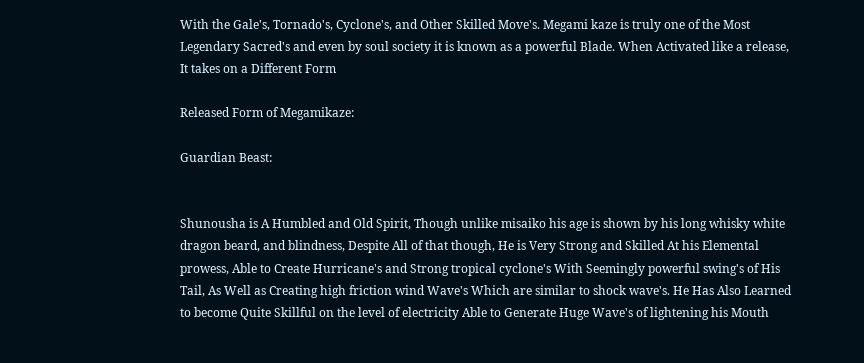With the Gale's, Tornado's, Cyclone's, and Other Skilled Move's. Megami kaze is truly one of the Most Legendary Sacred's and even by soul society it is known as a powerful Blade. When Activated like a release, It takes on a Different Form

Released Form of Megamikaze:

Guardian Beast:


Shunousha is A Humbled and Old Spirit, Though unlike misaiko his age is shown by his long whisky white dragon beard, and blindness, Despite All of that though, He is Very Strong and Skilled At his Elemental prowess, Able to Create Hurricane's and Strong tropical cyclone's With Seemingly powerful swing's of His Tail, As Well as Creating high friction wind Wave's Which are similar to shock wave's. He Has Also Learned to become Quite Skillful on the level of electricity Able to Generate Huge Wave's of lightening his Mouth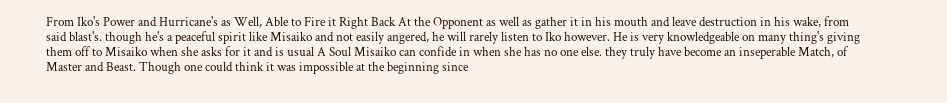From Iko's Power and Hurricane's as Well, Able to Fire it Right Back At the Opponent as well as gather it in his mouth and leave destruction in his wake, from said blast's. though he's a peaceful spirit like Misaiko and not easily angered, he will rarely listen to Iko however. He is very knowledgeable on many thing's giving them off to Misaiko when she asks for it and is usual A Soul Misaiko can confide in when she has no one else. they truly have become an inseperable Match, of Master and Beast. Though one could think it was impossible at the beginning since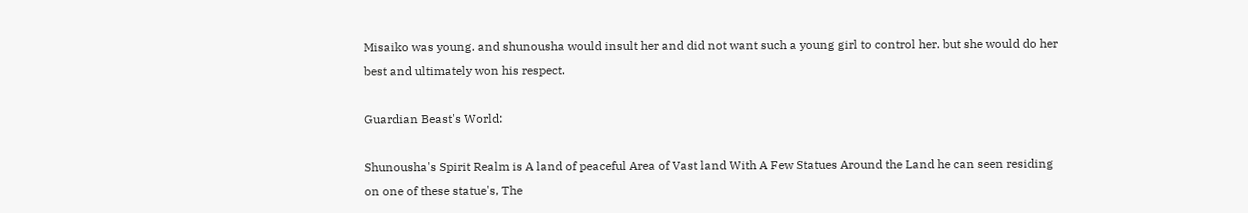Misaiko was young. and shunousha would insult her and did not want such a young girl to control her. but she would do her best and ultimately won his respect.

Guardian Beast's World:

Shunousha's Spirit Realm is A land of peaceful Area of Vast land With A Few Statues Around the Land he can seen residing on one of these statue's, The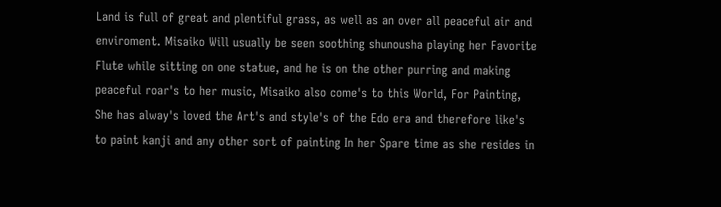Land is full of great and plentiful grass, as well as an over all peaceful air and enviroment. Misaiko Will usually be seen soothing shunousha playing her Favorite Flute while sitting on one statue, and he is on the other purring and making peaceful roar's to her music, Misaiko also come's to this World, For Painting, She has alway's loved the Art's and style's of the Edo era and therefore like's to paint kanji and any other sort of painting In her Spare time as she resides in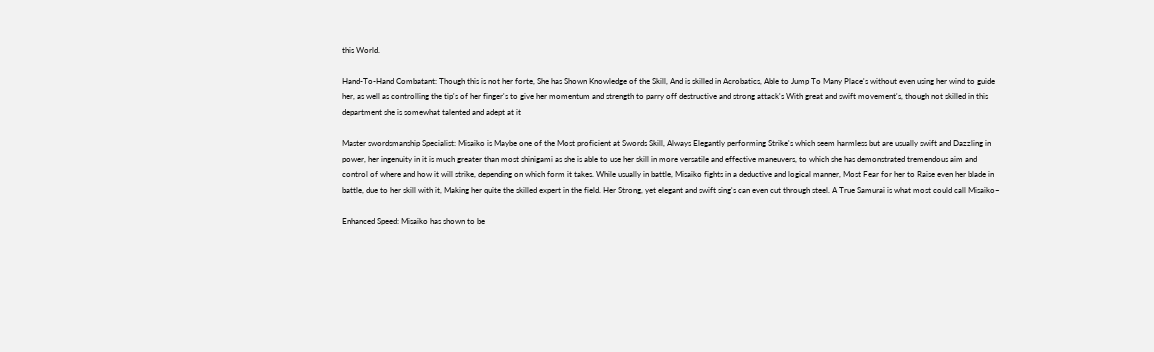this World.

Hand-To-Hand Combatant: Though this is not her forte, She has Shown Knowledge of the Skill, And is skilled in Acrobatics, Able to Jump To Many Place's without even using her wind to guide her, as well as controlling the tip's of her finger's to give her momentum and strength to parry off destructive and strong attack's With great and swift movement's, though not skilled in this department she is somewhat talented and adept at it

Master swordsmanship Specialist: Misaiko is Maybe one of the Most proficient at Swords Skill, Always Elegantly performing Strike's which seem harmless but are usually swift and Dazzling in power, her ingenuity in it is much greater than most shinigami as she is able to use her skill in more versatile and effective maneuvers, to which she has demonstrated tremendous aim and control of where and how it will strike, depending on which form it takes. While usually in battle, Misaiko fights in a deductive and logical manner, Most Fear for her to Raise even her blade in battle, due to her skill with it, Making her quite the skilled expert in the field. Her Strong, yet elegant and swift sing's can even cut through steel. A True Samurai is what most could call Misaiko~

Enhanced Speed: Misaiko has shown to be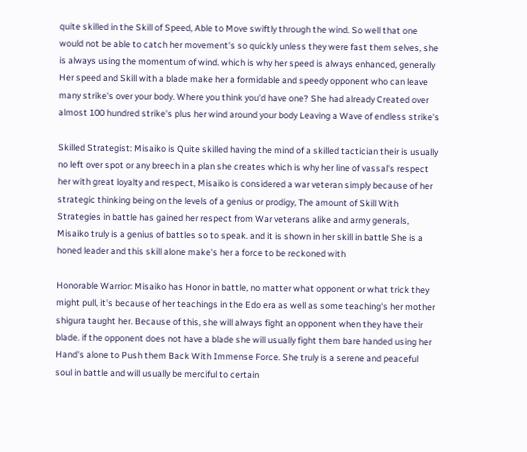quite skilled in the Skill of Speed, Able to Move swiftly through the wind. So well that one would not be able to catch her movement's so quickly unless they were fast them selves, she is always using the momentum of wind. which is why her speed is always enhanced, generally Her speed and Skill with a blade make her a formidable and speedy opponent who can leave many strike's over your body. Where you think you'd have one? She had already Created over almost 100 hundred strike's plus her wind around your body Leaving a Wave of endless strike's

Skilled Strategist: Misaiko is Quite skilled having the mind of a skilled tactician their is usually no left over spot or any breech in a plan she creates which is why her line of vassal's respect her with great loyalty and respect, Misaiko is considered a war veteran simply because of her strategic thinking being on the levels of a genius or prodigy, The amount of Skill With Strategies in battle has gained her respect from War veterans alike and army generals, Misaiko truly is a genius of battles so to speak. and it is shown in her skill in battle She is a honed leader and this skill alone make's her a force to be reckoned with

Honorable Warrior: Misaiko has Honor in battle, no matter what opponent or what trick they might pull, it's because of her teachings in the Edo era as well as some teaching's her mother shigura taught her. Because of this, she will always fight an opponent when they have their blade. if the opponent does not have a blade she will usually fight them bare handed using her Hand's alone to Push them Back With Immense Force. She truly is a serene and peaceful soul in battle and will usually be merciful to certain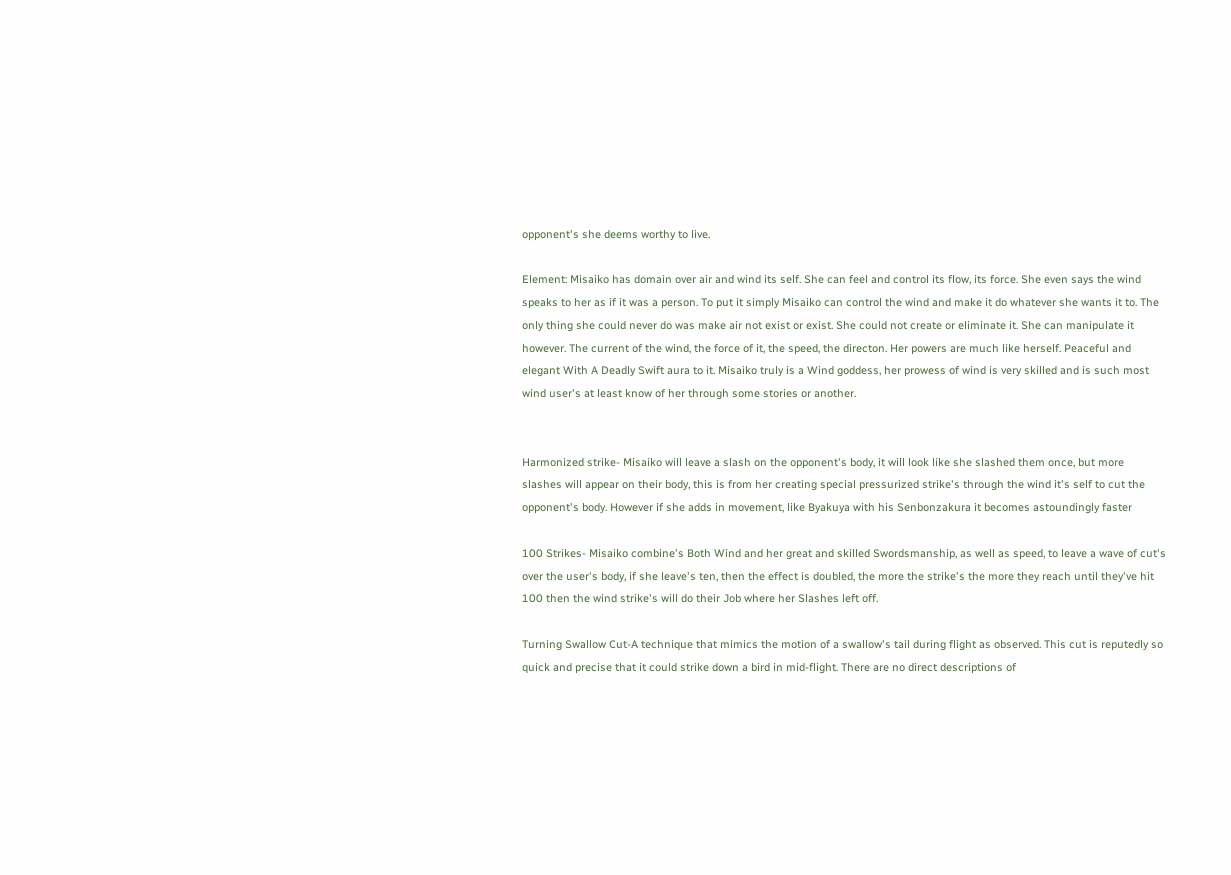opponent's she deems worthy to live.

Element: Misaiko has domain over air and wind its self. She can feel and control its flow, its force. She even says the wind speaks to her as if it was a person. To put it simply Misaiko can control the wind and make it do whatever she wants it to. The only thing she could never do was make air not exist or exist. She could not create or eliminate it. She can manipulate it however. The current of the wind, the force of it, the speed, the directon. Her powers are much like herself. Peaceful and elegant With A Deadly Swift aura to it. Misaiko truly is a Wind goddess, her prowess of wind is very skilled and is such most wind user's at least know of her through some stories or another.


Harmonized strike- Misaiko will leave a slash on the opponent's body, it will look like she slashed them once, but more slashes will appear on their body, this is from her creating special pressurized strike's through the wind it's self to cut the opponent's body. However if she adds in movement, like Byakuya with his Senbonzakura it becomes astoundingly faster

100 Strikes- Misaiko combine's Both Wind and her great and skilled Swordsmanship, as well as speed, to leave a wave of cut's over the user's body, if she leave's ten, then the effect is doubled, the more the strike's the more they reach until they've hit 100 then the wind strike's will do their Job where her Slashes left off.

Turning Swallow Cut-A technique that mimics the motion of a swallow's tail during flight as observed. This cut is reputedly so quick and precise that it could strike down a bird in mid-flight. There are no direct descriptions of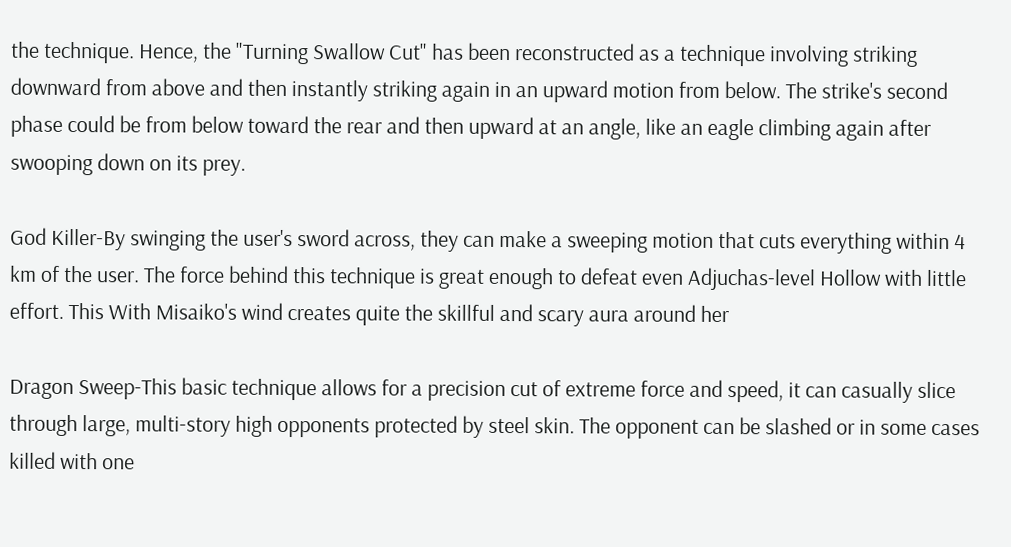the technique. Hence, the "Turning Swallow Cut" has been reconstructed as a technique involving striking downward from above and then instantly striking again in an upward motion from below. The strike's second phase could be from below toward the rear and then upward at an angle, like an eagle climbing again after swooping down on its prey.

God Killer-By swinging the user's sword across, they can make a sweeping motion that cuts everything within 4 km of the user. The force behind this technique is great enough to defeat even Adjuchas-level Hollow with little effort. This With Misaiko's wind creates quite the skillful and scary aura around her

Dragon Sweep-This basic technique allows for a precision cut of extreme force and speed, it can casually slice through large, multi-story high opponents protected by steel skin. The opponent can be slashed or in some cases killed with one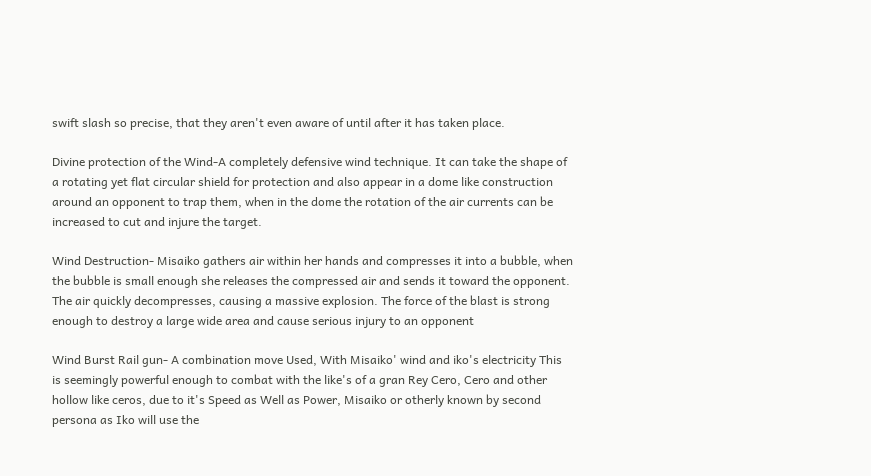swift slash so precise, that they aren't even aware of until after it has taken place.

Divine protection of the Wind-A completely defensive wind technique. It can take the shape of a rotating yet flat circular shield for protection and also appear in a dome like construction around an opponent to trap them, when in the dome the rotation of the air currents can be increased to cut and injure the target.

Wind Destruction- Misaiko gathers air within her hands and compresses it into a bubble, when the bubble is small enough she releases the compressed air and sends it toward the opponent. The air quickly decompresses, causing a massive explosion. The force of the blast is strong enough to destroy a large wide area and cause serious injury to an opponent

Wind Burst Rail gun- A combination move Used, With Misaiko' wind and iko's electricity This is seemingly powerful enough to combat with the like's of a gran Rey Cero, Cero and other hollow like ceros, due to it's Speed as Well as Power, Misaiko or otherly known by second persona as Iko will use the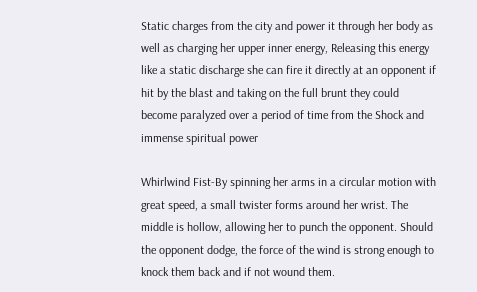Static charges from the city and power it through her body as well as charging her upper inner energy, Releasing this energy like a static discharge she can fire it directly at an opponent if hit by the blast and taking on the full brunt they could become paralyzed over a period of time from the Shock and immense spiritual power

Whirlwind Fist-By spinning her arms in a circular motion with great speed, a small twister forms around her wrist. The middle is hollow, allowing her to punch the opponent. Should the opponent dodge, the force of the wind is strong enough to knock them back and if not wound them.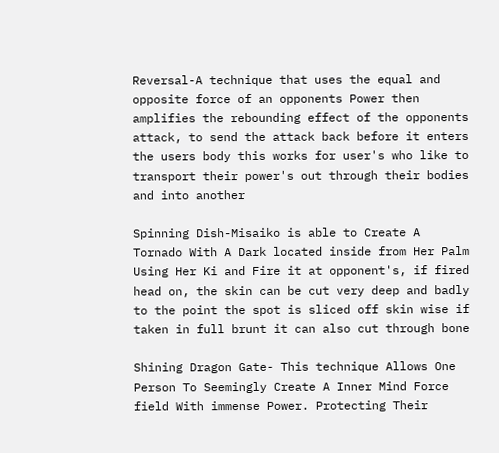Reversal-A technique that uses the equal and opposite force of an opponents Power then amplifies the rebounding effect of the opponents attack, to send the attack back before it enters the users body this works for user's who like to transport their power's out through their bodies and into another

Spinning Dish-Misaiko is able to Create A Tornado With A Dark located inside from Her Palm Using Her Ki and Fire it at opponent's, if fired head on, the skin can be cut very deep and badly to the point the spot is sliced off skin wise if taken in full brunt it can also cut through bone

Shining Dragon Gate- This technique Allows One Person To Seemingly Create A Inner Mind Force field With immense Power. Protecting Their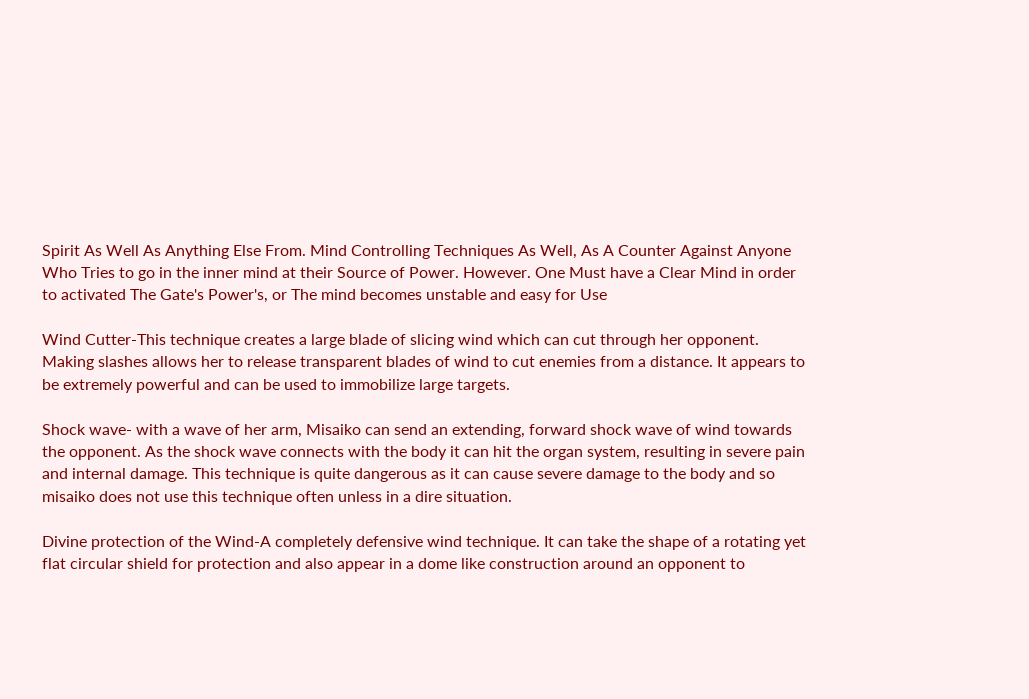Spirit As Well As Anything Else From. Mind Controlling Techniques As Well, As A Counter Against Anyone Who Tries to go in the inner mind at their Source of Power. However. One Must have a Clear Mind in order to activated The Gate's Power's, or The mind becomes unstable and easy for Use

Wind Cutter-This technique creates a large blade of slicing wind which can cut through her opponent. Making slashes allows her to release transparent blades of wind to cut enemies from a distance. It appears to be extremely powerful and can be used to immobilize large targets.

Shock wave- with a wave of her arm, Misaiko can send an extending, forward shock wave of wind towards the opponent. As the shock wave connects with the body it can hit the organ system, resulting in severe pain and internal damage. This technique is quite dangerous as it can cause severe damage to the body and so misaiko does not use this technique often unless in a dire situation.

Divine protection of the Wind-A completely defensive wind technique. It can take the shape of a rotating yet flat circular shield for protection and also appear in a dome like construction around an opponent to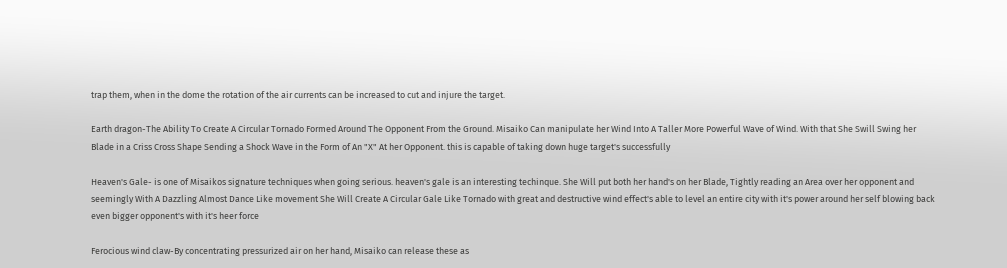trap them, when in the dome the rotation of the air currents can be increased to cut and injure the target.

Earth dragon-The Ability To Create A Circular Tornado Formed Around The Opponent From the Ground. Misaiko Can manipulate her Wind Into A Taller More Powerful Wave of Wind. With that She Swill Swing her Blade in a Criss Cross Shape Sending a Shock Wave in the Form of An "X" At her Opponent. this is capable of taking down huge target's successfully

Heaven's Gale- is one of Misaikos signature techniques when going serious. heaven's gale is an interesting techinque. She Will put both her hand's on her Blade, Tightly reading an Area over her opponent and seemingly With A Dazzling Almost Dance Like movement She Will Create A Circular Gale Like Tornado with great and destructive wind effect's able to level an entire city with it's power around her self blowing back even bigger opponent's with it's heer force

Ferocious wind claw-By concentrating pressurized air on her hand, Misaiko can release these as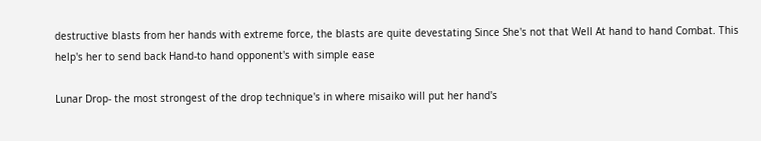destructive blasts from her hands with extreme force, the blasts are quite devestating Since She's not that Well At hand to hand Combat. This help's her to send back Hand-to hand opponent's with simple ease

Lunar Drop- the most strongest of the drop technique's in where misaiko will put her hand's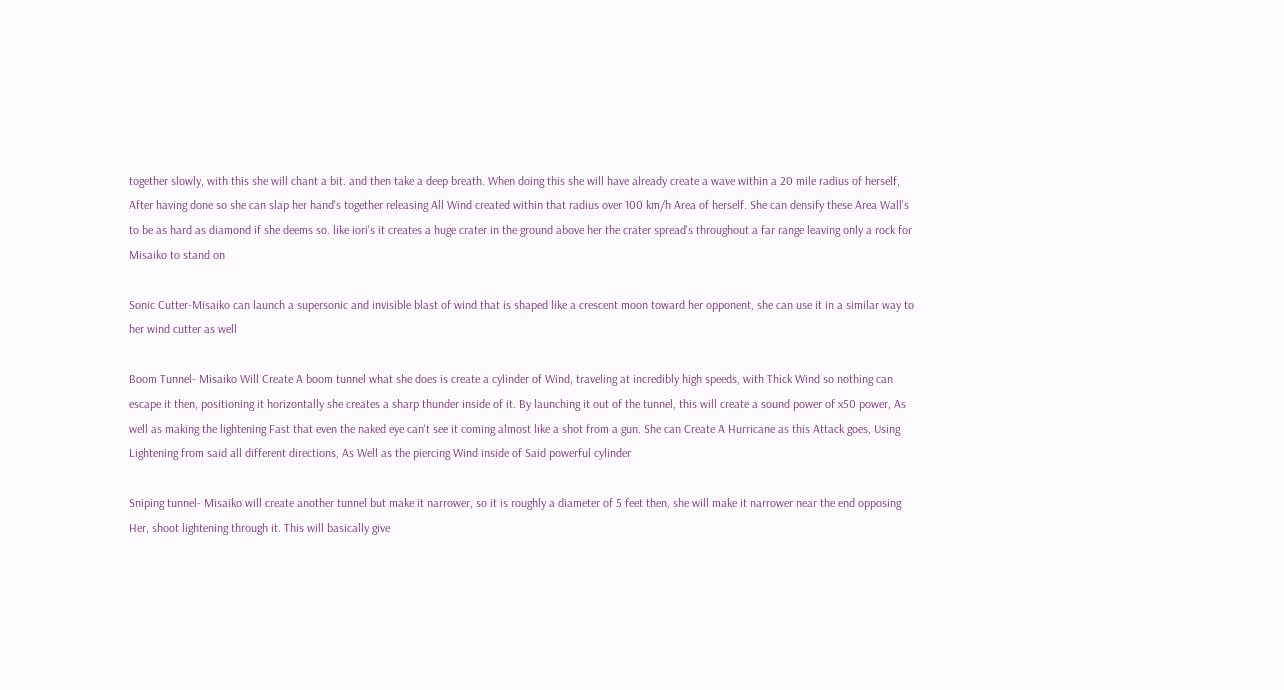together slowly, with this she will chant a bit. and then take a deep breath. When doing this she will have already create a wave within a 20 mile radius of herself, After having done so she can slap her hand's together releasing All Wind created within that radius over 100 km/h Area of herself. She can densify these Area Wall's to be as hard as diamond if she deems so. like iori's it creates a huge crater in the ground above her the crater spread's throughout a far range leaving only a rock for Misaiko to stand on

Sonic Cutter-Misaiko can launch a supersonic and invisible blast of wind that is shaped like a crescent moon toward her opponent, she can use it in a similar way to her wind cutter as well

Boom Tunnel- Misaiko Will Create A boom tunnel what she does is create a cylinder of Wind, traveling at incredibly high speeds, with Thick Wind so nothing can escape it then, positioning it horizontally she creates a sharp thunder inside of it. By launching it out of the tunnel, this will create a sound power of x50 power, As well as making the lightening Fast that even the naked eye can't see it coming almost like a shot from a gun. She can Create A Hurricane as this Attack goes, Using Lightening from said all different directions, As Well as the piercing Wind inside of Said powerful cylinder

Sniping tunnel- Misaiko will create another tunnel but make it narrower, so it is roughly a diameter of 5 feet then, she will make it narrower near the end opposing Her, shoot lightening through it. This will basically give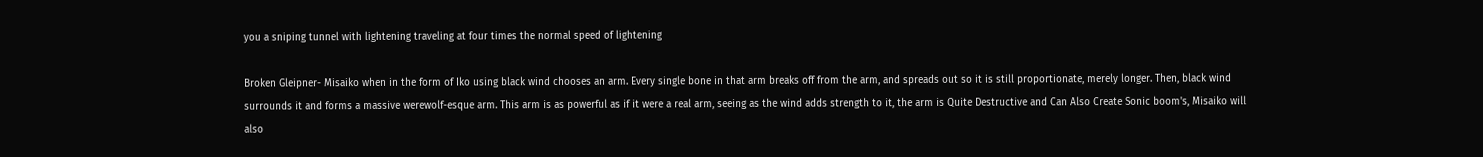you a sniping tunnel with lightening traveling at four times the normal speed of lightening

Broken Gleipner- Misaiko when in the form of Iko using black wind chooses an arm. Every single bone in that arm breaks off from the arm, and spreads out so it is still proportionate, merely longer. Then, black wind surrounds it and forms a massive werewolf-esque arm. This arm is as powerful as if it were a real arm, seeing as the wind adds strength to it, the arm is Quite Destructive and Can Also Create Sonic boom's, Misaiko will also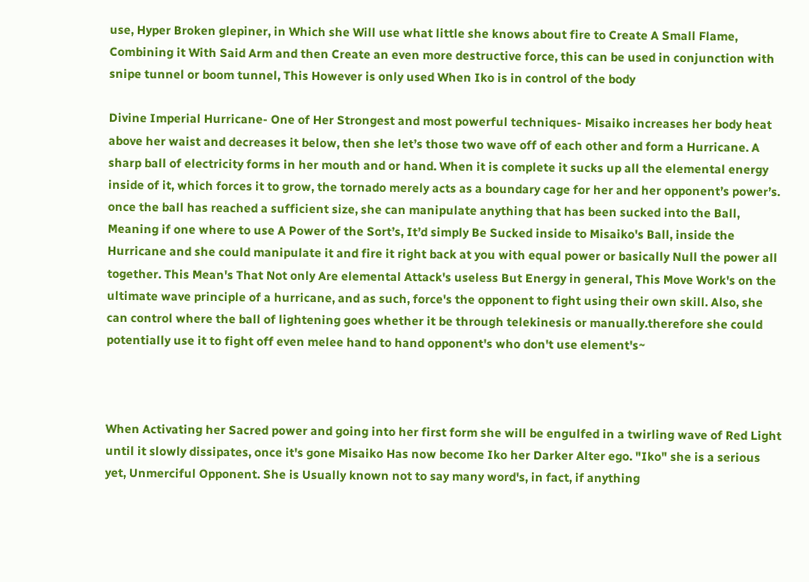use, Hyper Broken glepiner, in Which she Will use what little she knows about fire to Create A Small Flame, Combining it With Said Arm and then Create an even more destructive force, this can be used in conjunction with snipe tunnel or boom tunnel, This However is only used When Iko is in control of the body

Divine Imperial Hurricane- One of Her Strongest and most powerful techniques- Misaiko increases her body heat above her waist and decreases it below, then she let’s those two wave off of each other and form a Hurricane. A sharp ball of electricity forms in her mouth and or hand. When it is complete it sucks up all the elemental energy inside of it, which forces it to grow, the tornado merely acts as a boundary cage for her and her opponent’s power’s. once the ball has reached a sufficient size, she can manipulate anything that has been sucked into the Ball, Meaning if one where to use A Power of the Sort’s, It’d simply Be Sucked inside to Misaiko's Ball, inside the Hurricane and she could manipulate it and fire it right back at you with equal power or basically Null the power all together. This Mean's That Not only Are elemental Attack's useless But Energy in general, This Move Work's on the ultimate wave principle of a hurricane, and as such, force's the opponent to fight using their own skill. Also, she can control where the ball of lightening goes whether it be through telekinesis or manually.therefore she could potentially use it to fight off even melee hand to hand opponent's who don't use element's~



When Activating her Sacred power and going into her first form she will be engulfed in a twirling wave of Red Light until it slowly dissipates, once it's gone Misaiko Has now become Iko her Darker Alter ego. "Iko" she is a serious yet, Unmerciful Opponent. She is Usually known not to say many word's, in fact, if anything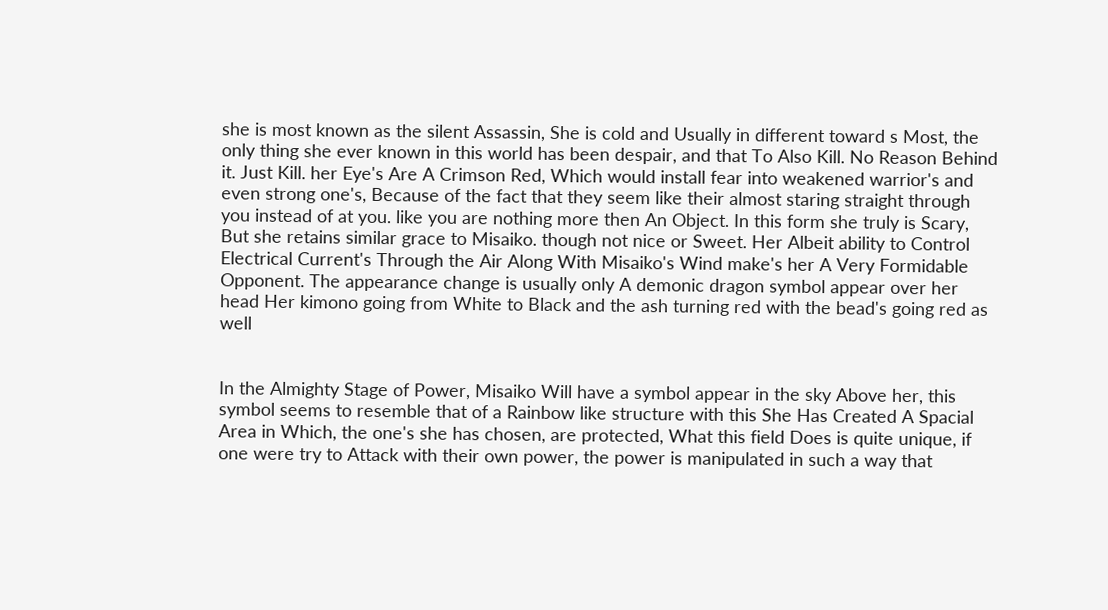she is most known as the silent Assassin, She is cold and Usually in different toward s Most, the only thing she ever known in this world has been despair, and that To Also Kill. No Reason Behind it. Just Kill. her Eye's Are A Crimson Red, Which would install fear into weakened warrior's and even strong one's, Because of the fact that they seem like their almost staring straight through you instead of at you. like you are nothing more then An Object. In this form she truly is Scary, But she retains similar grace to Misaiko. though not nice or Sweet. Her Albeit ability to Control Electrical Current's Through the Air Along With Misaiko's Wind make's her A Very Formidable Opponent. The appearance change is usually only A demonic dragon symbol appear over her head Her kimono going from White to Black and the ash turning red with the bead's going red as well


In the Almighty Stage of Power, Misaiko Will have a symbol appear in the sky Above her, this symbol seems to resemble that of a Rainbow like structure with this She Has Created A Spacial Area in Which, the one's she has chosen, are protected, What this field Does is quite unique, if one were try to Attack with their own power, the power is manipulated in such a way that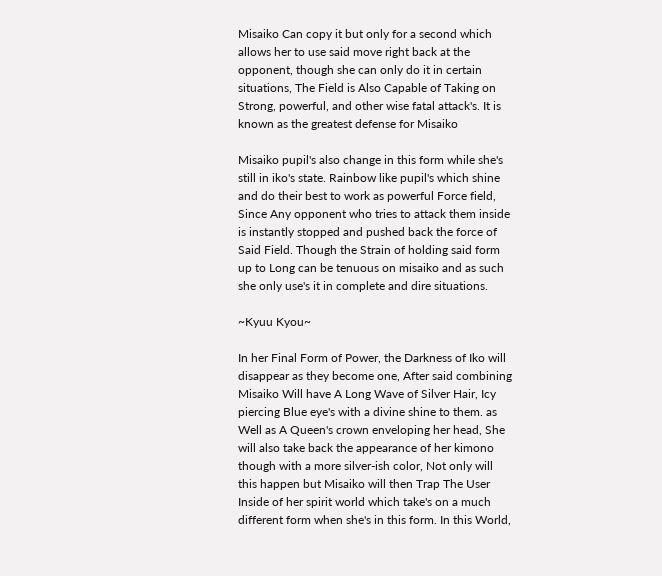Misaiko Can copy it but only for a second which allows her to use said move right back at the opponent, though she can only do it in certain situations, The Field is Also Capable of Taking on Strong, powerful, and other wise fatal attack's. It is known as the greatest defense for Misaiko

Misaiko pupil's also change in this form while she's still in iko's state. Rainbow like pupil's which shine and do their best to work as powerful Force field, Since Any opponent who tries to attack them inside is instantly stopped and pushed back the force of Said Field. Though the Strain of holding said form up to Long can be tenuous on misaiko and as such she only use's it in complete and dire situations.

~Kyuu Kyou~

In her Final Form of Power, the Darkness of Iko will disappear as they become one, After said combining Misaiko Will have A Long Wave of Silver Hair, Icy piercing Blue eye's with a divine shine to them. as Well as A Queen's crown enveloping her head, She will also take back the appearance of her kimono though with a more silver-ish color, Not only will this happen but Misaiko will then Trap The User Inside of her spirit world which take's on a much different form when she's in this form. In this World,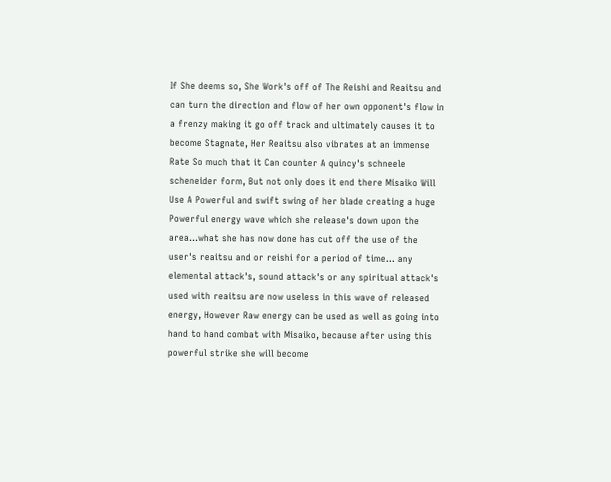If She deems so, She Work's off of The Reishi and Reaitsu and can turn the direction and flow of her own opponent's flow in a frenzy making it go off track and ultimately causes it to become Stagnate, Her Reaitsu also vibrates at an immense Rate So much that it Can counter A quincy's schneele scheneider form, But not only does it end there Misaiko Will Use A Powerful and swift swing of her blade creating a huge Powerful energy wave which she release's down upon the area...what she has now done has cut off the use of the user's reaitsu and or reishi for a period of time... any elemental attack's, sound attack's or any spiritual attack's used with reaitsu are now useless in this wave of released energy, However Raw energy can be used as well as going into hand to hand combat with Misaiko, because after using this powerful strike she will become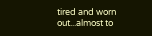tired and worn out...almost to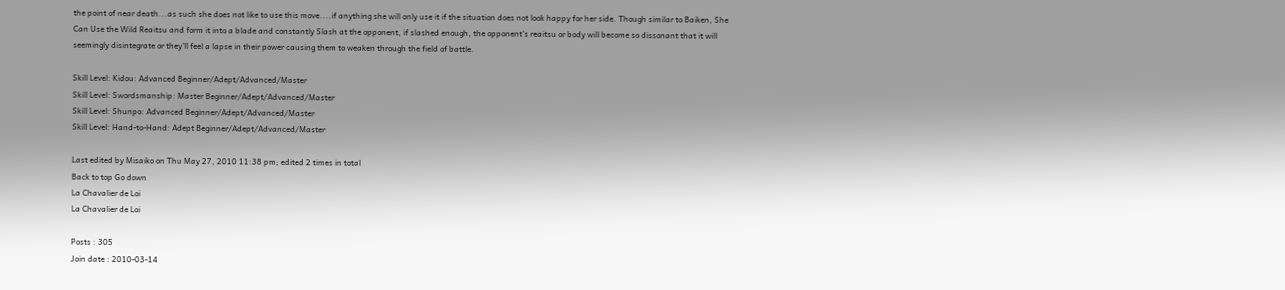the point of near death...as such she does not like to use this move....if anything she will only use it if the situation does not look happy for her side. Though similar to Baiken, She Can Use the Wild Reaitsu and form it into a blade and constantly Slash at the opponent, if slashed enough, the opponent's reaitsu or body will become so dissonant that it will seemingly disintegrate or they'll feel a lapse in their power causing them to weaken through the field of battle.

Skill Level: Kidou: Advanced Beginner/Adept/Advanced/Master
Skill Level: Swordsmanship: Master Beginner/Adept/Advanced/Master
Skill Level: Shunpo: Advanced Beginner/Adept/Advanced/Master
Skill Level: Hand-to-Hand: Adept Beginner/Adept/Advanced/Master

Last edited by Misaiko on Thu May 27, 2010 11:38 pm; edited 2 times in total
Back to top Go down
La Chavalier de Loi
La Chavalier de Loi

Posts : 305
Join date : 2010-03-14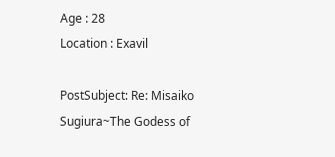Age : 28
Location : Exavil

PostSubject: Re: Misaiko Sugiura~The Godess of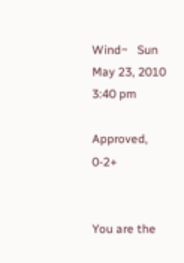Wind~   Sun May 23, 2010 3:40 pm

Approved, 0-2+


You are the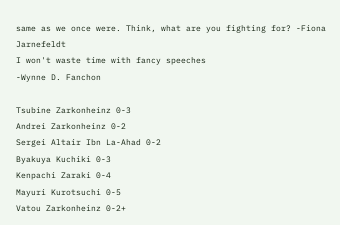same as we once were. Think, what are you fighting for? -Fiona Jarnefeldt
I won't waste time with fancy speeches
-Wynne D. Fanchon

Tsubine Zarkonheinz 0-3
Andrei Zarkonheinz 0-2
Sergei Altair Ibn La-Ahad 0-2
Byakuya Kuchiki 0-3
Kenpachi Zaraki 0-4
Mayuri Kurotsuchi 0-5
Vatou Zarkonheinz 0-2+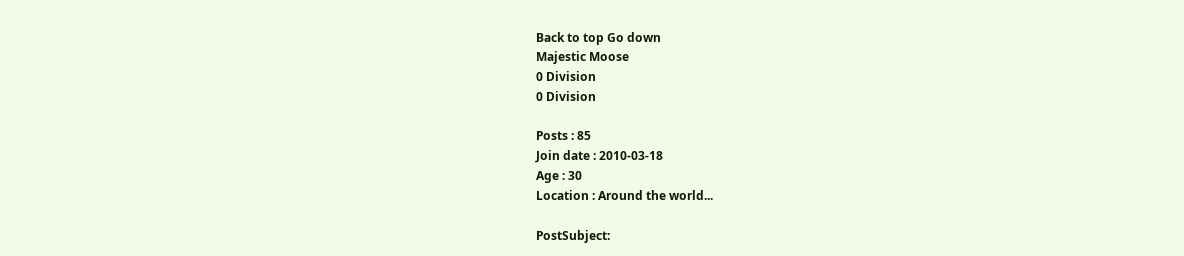Back to top Go down
Majestic Moose
0 Division
0 Division

Posts : 85
Join date : 2010-03-18
Age : 30
Location : Around the world...

PostSubject: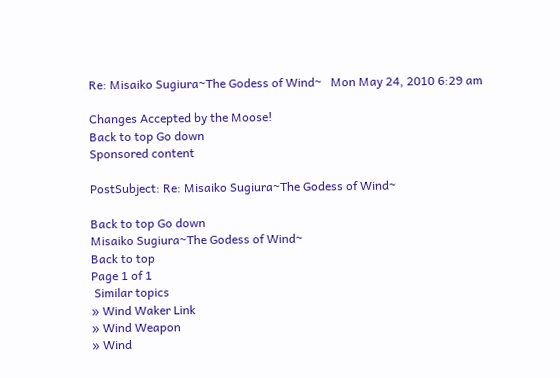Re: Misaiko Sugiura~The Godess of Wind~   Mon May 24, 2010 6:29 am

Changes Accepted by the Moose!
Back to top Go down
Sponsored content

PostSubject: Re: Misaiko Sugiura~The Godess of Wind~

Back to top Go down
Misaiko Sugiura~The Godess of Wind~
Back to top
Page 1 of 1
 Similar topics
» Wind Waker Link
» Wind Weapon
» Wind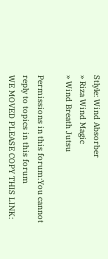Stlyle: Wind Absorber
» Riza Wind Magic
» Wind Breath Jutsu

Permissions in this forum:You cannot reply to topics in this forum
WE MOVED PLEASE COPY THIS LINK: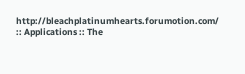http://bleachplatinumhearts.forumotion.com/ :: Applications :: The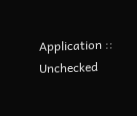Application :: Unchecked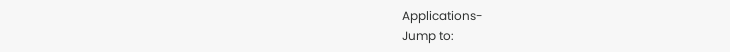Applications-
Jump to: